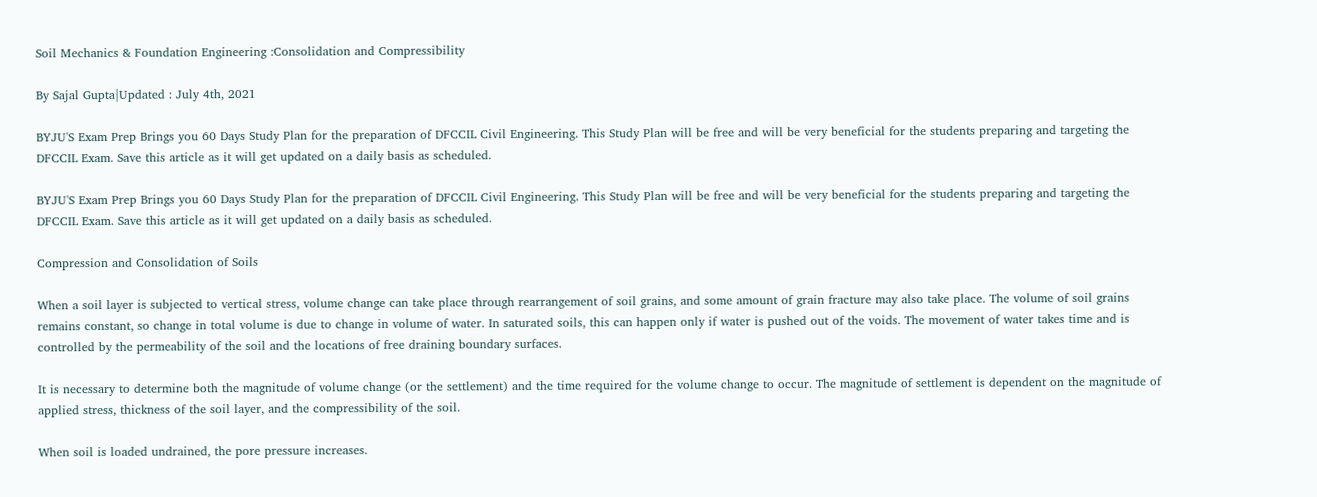Soil Mechanics & Foundation Engineering :Consolidation and Compressibility

By Sajal Gupta|Updated : July 4th, 2021

BYJU'S Exam Prep Brings you 60 Days Study Plan for the preparation of DFCCIL Civil Engineering. This Study Plan will be free and will be very beneficial for the students preparing and targeting the DFCCIL Exam. Save this article as it will get updated on a daily basis as scheduled.

BYJU'S Exam Prep Brings you 60 Days Study Plan for the preparation of DFCCIL Civil Engineering. This Study Plan will be free and will be very beneficial for the students preparing and targeting the DFCCIL Exam. Save this article as it will get updated on a daily basis as scheduled.

Compression and Consolidation of Soils

When a soil layer is subjected to vertical stress, volume change can take place through rearrangement of soil grains, and some amount of grain fracture may also take place. The volume of soil grains remains constant, so change in total volume is due to change in volume of water. In saturated soils, this can happen only if water is pushed out of the voids. The movement of water takes time and is controlled by the permeability of the soil and the locations of free draining boundary surfaces.

It is necessary to determine both the magnitude of volume change (or the settlement) and the time required for the volume change to occur. The magnitude of settlement is dependent on the magnitude of applied stress, thickness of the soil layer, and the compressibility of the soil.

When soil is loaded undrained, the pore pressure increases.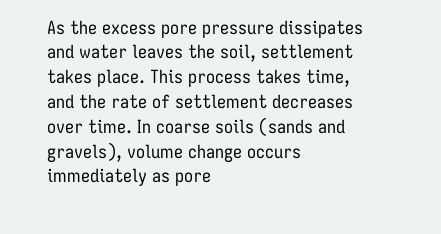As the excess pore pressure dissipates and water leaves the soil, settlement takes place. This process takes time, and the rate of settlement decreases over time. In coarse soils (sands and gravels), volume change occurs immediately as pore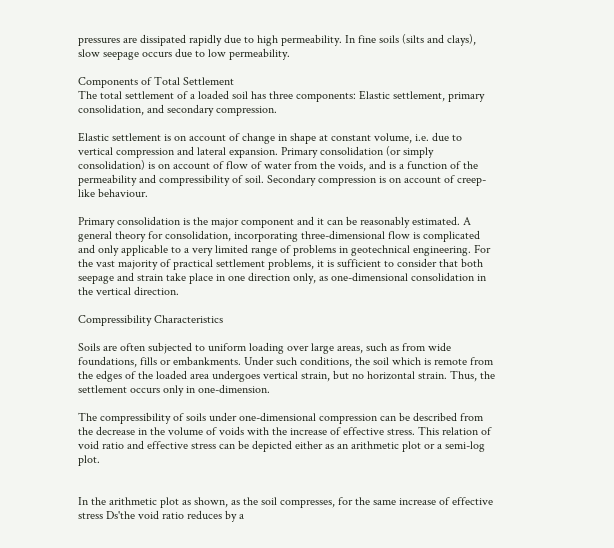pressures are dissipated rapidly due to high permeability. In fine soils (silts and clays), slow seepage occurs due to low permeability.

Components of Total Settlement
The total settlement of a loaded soil has three components: Elastic settlement, primary consolidation, and secondary compression.

Elastic settlement is on account of change in shape at constant volume, i.e. due to vertical compression and lateral expansion. Primary consolidation (or simply consolidation) is on account of flow of water from the voids, and is a function of the permeability and compressibility of soil. Secondary compression is on account of creep-like behaviour.

Primary consolidation is the major component and it can be reasonably estimated. A general theory for consolidation, incorporating three-dimensional flow is complicated and only applicable to a very limited range of problems in geotechnical engineering. For the vast majority of practical settlement problems, it is sufficient to consider that both seepage and strain take place in one direction only, as one-dimensional consolidation in the vertical direction.

Compressibility Characteristics

Soils are often subjected to uniform loading over large areas, such as from wide foundations, fills or embankments. Under such conditions, the soil which is remote from the edges of the loaded area undergoes vertical strain, but no horizontal strain. Thus, the settlement occurs only in one-dimension.

The compressibility of soils under one-dimensional compression can be described from the decrease in the volume of voids with the increase of effective stress. This relation of void ratio and effective stress can be depicted either as an arithmetic plot or a semi-log plot.


In the arithmetic plot as shown, as the soil compresses, for the same increase of effective stress Ds'the void ratio reduces by a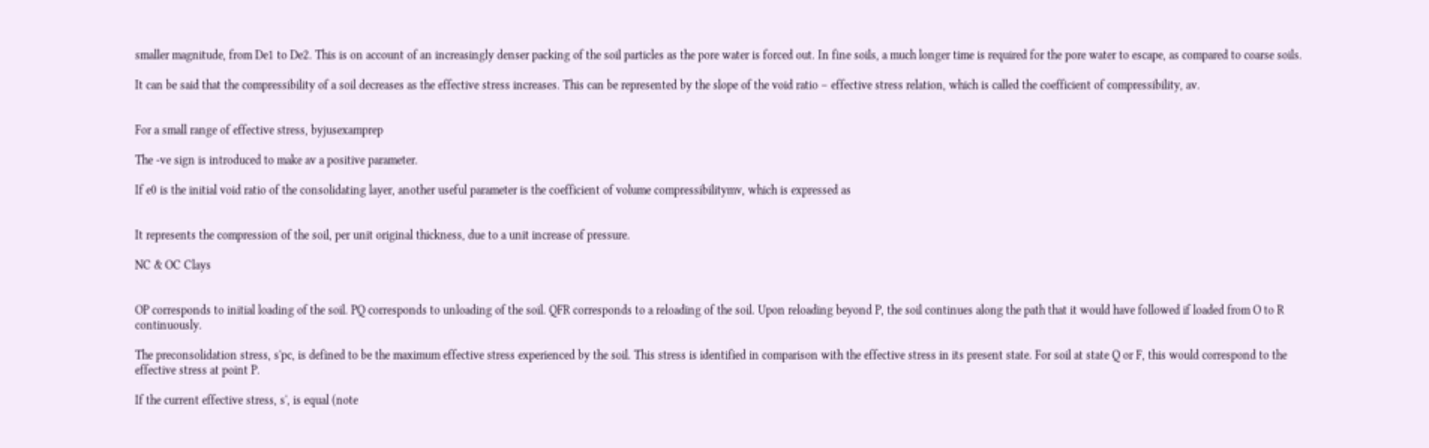smaller magnitude, from De1 to De2. This is on account of an increasingly denser packing of the soil particles as the pore water is forced out. In fine soils, a much longer time is required for the pore water to escape, as compared to coarse soils.

It can be said that the compressibility of a soil decreases as the effective stress increases. This can be represented by the slope of the void ratio – effective stress relation, which is called the coefficient of compressibility, av.


For a small range of effective stress, byjusexamprep

The -ve sign is introduced to make av a positive parameter.

If e0 is the initial void ratio of the consolidating layer, another useful parameter is the coefficient of volume compressibilitymv, which is expressed as


It represents the compression of the soil, per unit original thickness, due to a unit increase of pressure.

NC & OC Clays


OP corresponds to initial loading of the soil. PQ corresponds to unloading of the soil. QFR corresponds to a reloading of the soil. Upon reloading beyond P, the soil continues along the path that it would have followed if loaded from O to R continuously.

The preconsolidation stress, s'pc, is defined to be the maximum effective stress experienced by the soil. This stress is identified in comparison with the effective stress in its present state. For soil at state Q or F, this would correspond to the effective stress at point P.

If the current effective stress, s', is equal (note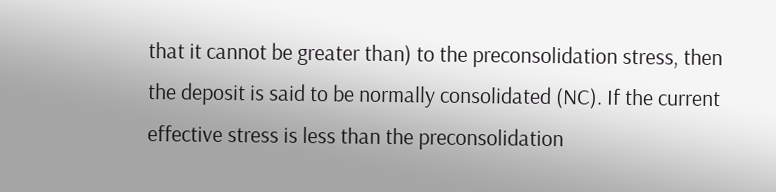that it cannot be greater than) to the preconsolidation stress, then the deposit is said to be normally consolidated (NC). If the current effective stress is less than the preconsolidation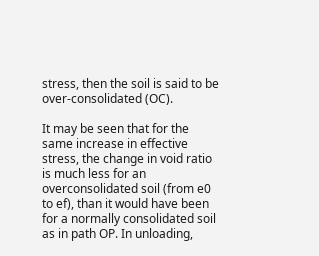stress, then the soil is said to be over-consolidated (OC).

It may be seen that for the same increase in effective stress, the change in void ratio is much less for an overconsolidated soil (from e0 to ef), than it would have been for a normally consolidated soil as in path OP. In unloading,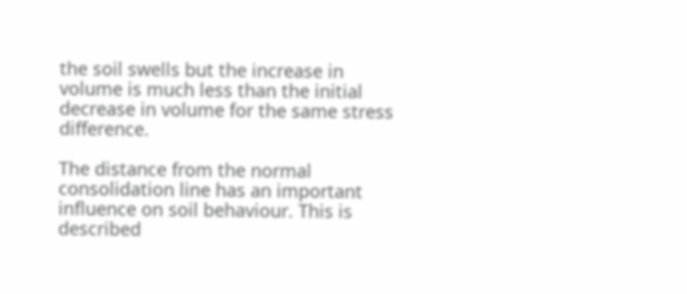the soil swells but the increase in volume is much less than the initial decrease in volume for the same stress difference.

The distance from the normal consolidation line has an important influence on soil behaviour. This is described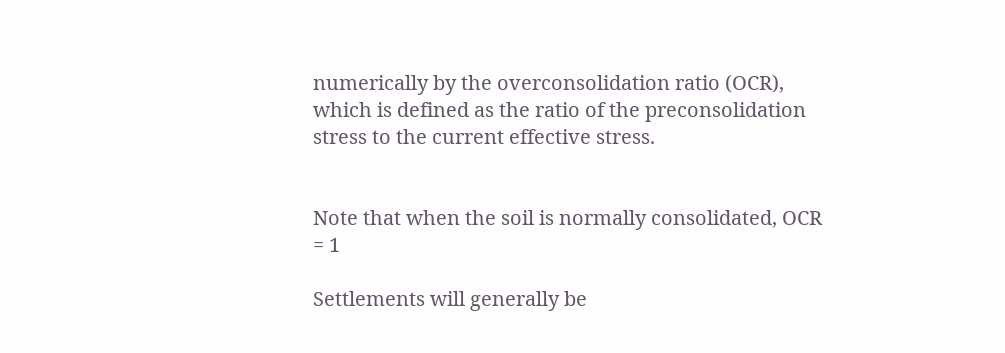numerically by the overconsolidation ratio (OCR), which is defined as the ratio of the preconsolidation stress to the current effective stress.


Note that when the soil is normally consolidated, OCR = 1

Settlements will generally be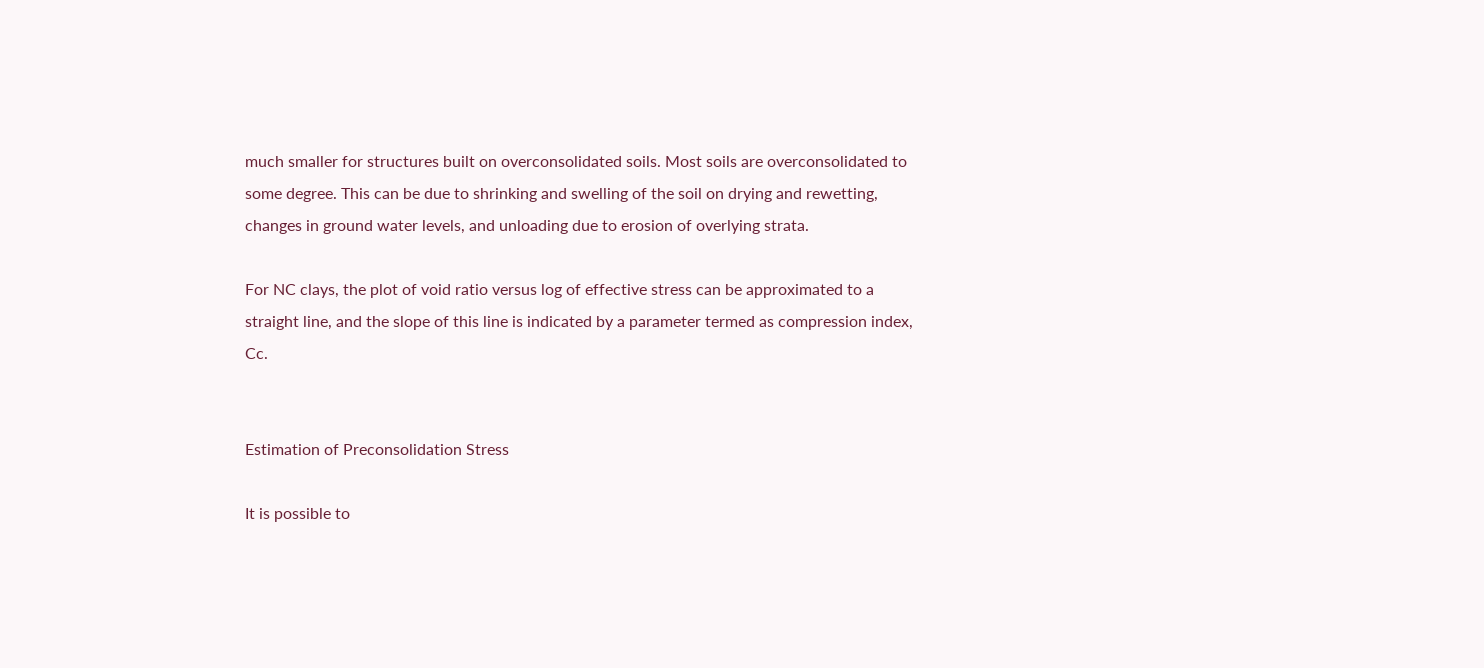much smaller for structures built on overconsolidated soils. Most soils are overconsolidated to some degree. This can be due to shrinking and swelling of the soil on drying and rewetting, changes in ground water levels, and unloading due to erosion of overlying strata.

For NC clays, the plot of void ratio versus log of effective stress can be approximated to a straight line, and the slope of this line is indicated by a parameter termed as compression index, Cc.


Estimation of Preconsolidation Stress

It is possible to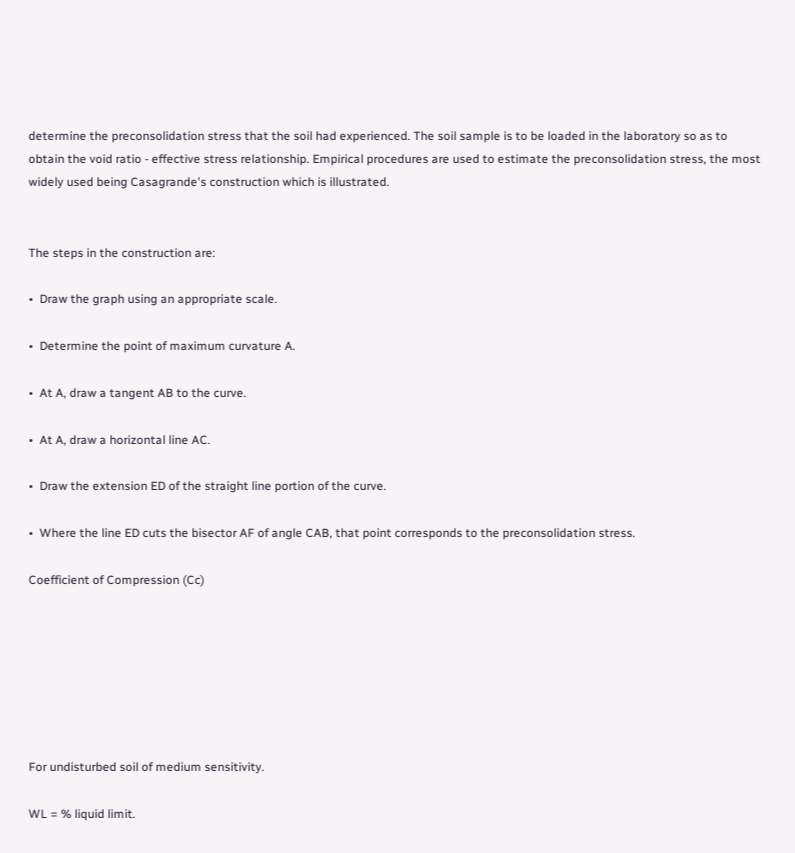determine the preconsolidation stress that the soil had experienced. The soil sample is to be loaded in the laboratory so as to obtain the void ratio - effective stress relationship. Empirical procedures are used to estimate the preconsolidation stress, the most widely used being Casagrande's construction which is illustrated.


The steps in the construction are:

•  Draw the graph using an appropriate scale.

•  Determine the point of maximum curvature A.

•  At A, draw a tangent AB to the curve.

•  At A, draw a horizontal line AC.

•  Draw the extension ED of the straight line portion of the curve.

•  Where the line ED cuts the bisector AF of angle CAB, that point corresponds to the preconsolidation stress.

Coefficient of Compression (Cc)







For undisturbed soil of medium sensitivity.

WL = % liquid limit.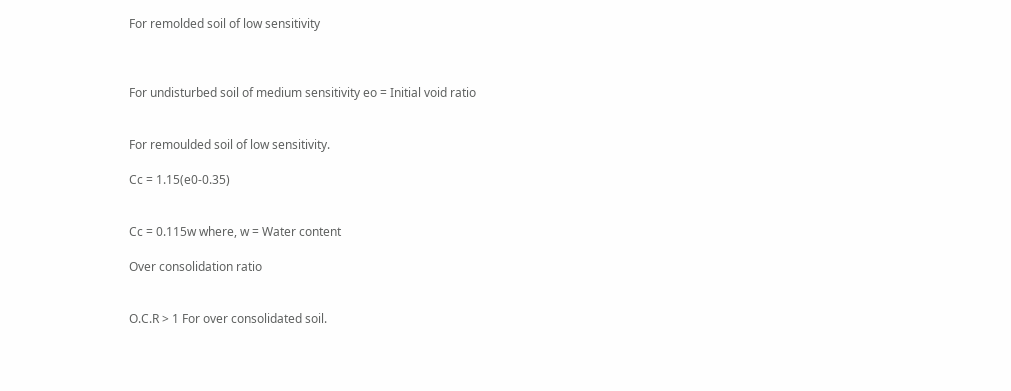For remolded soil of low sensitivity



For undisturbed soil of medium sensitivity eo = Initial void ratio


For remoulded soil of low sensitivity.

Cc = 1.15(e0-0.35)


Cc = 0.115w where, w = Water content

Over consolidation ratio


O.C.R > 1 For over consolidated soil.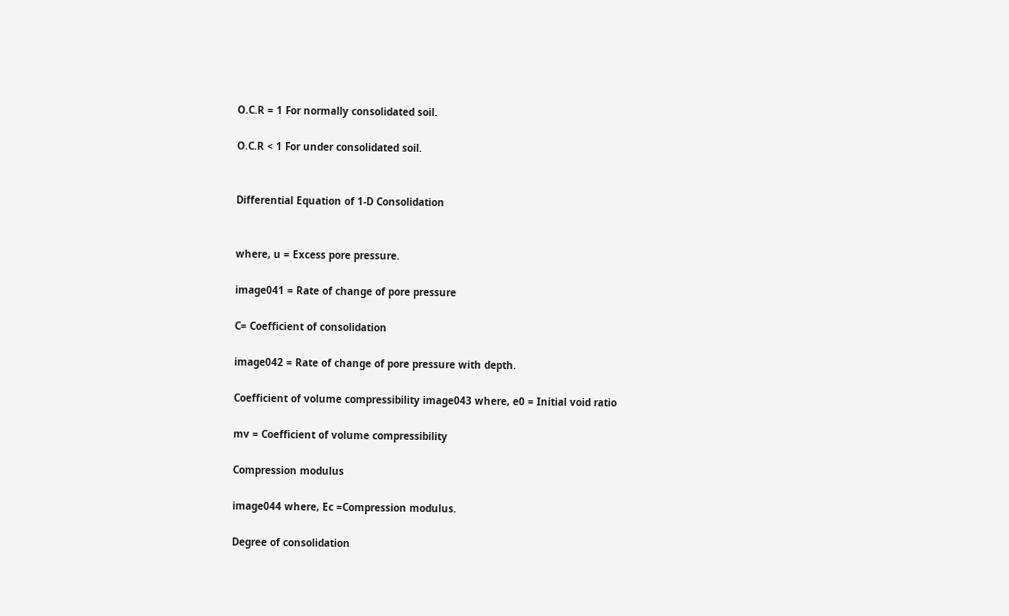O.C.R = 1 For normally consolidated soil.

O.C.R < 1 For under consolidated soil.


Differential Equation of 1-D Consolidation


where, u = Excess pore pressure.

image041 = Rate of change of pore pressure

C= Coefficient of consolidation

image042 = Rate of change of pore pressure with depth.

Coefficient of volume compressibility image043 where, e0 = Initial void ratio

mv = Coefficient of volume compressibility

Compression modulus

image044 where, Ec =Compression modulus.

Degree of consolidation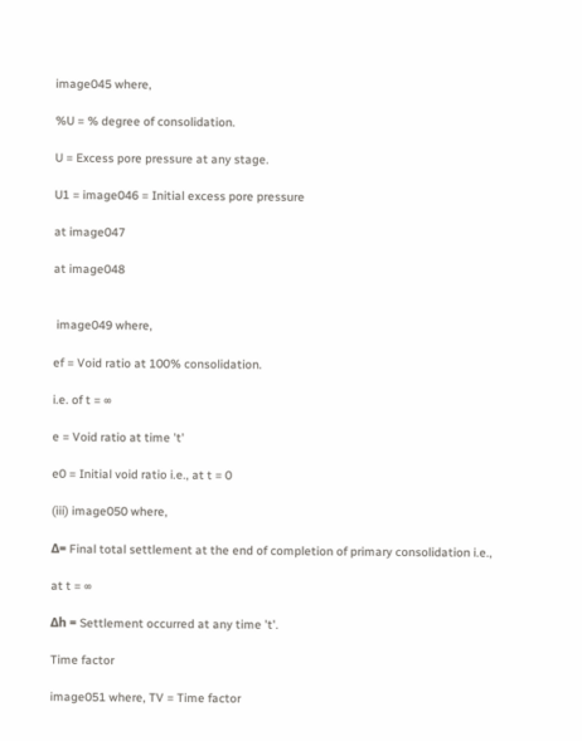image045 where,

%U = % degree of consolidation.

U = Excess pore pressure at any stage.

U1 = image046 = Initial excess pore pressure

at image047

at image048


 image049 where,

ef = Void ratio at 100% consolidation.

i.e. of t = ∞

e = Void ratio at time 't'

e0 = Initial void ratio i.e., at t = 0

(iii) image050 where,

Δ= Final total settlement at the end of completion of primary consolidation i.e.,

at t = ∞

Δh = Settlement occurred at any time 't'.

Time factor

image051 where, TV = Time factor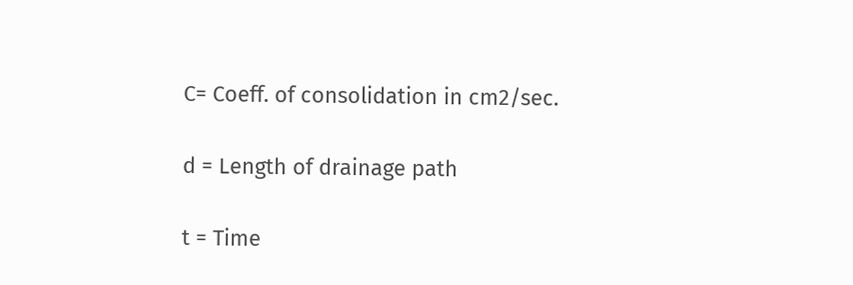C= Coeff. of consolidation in cm2/sec.

d = Length of drainage path

t = Time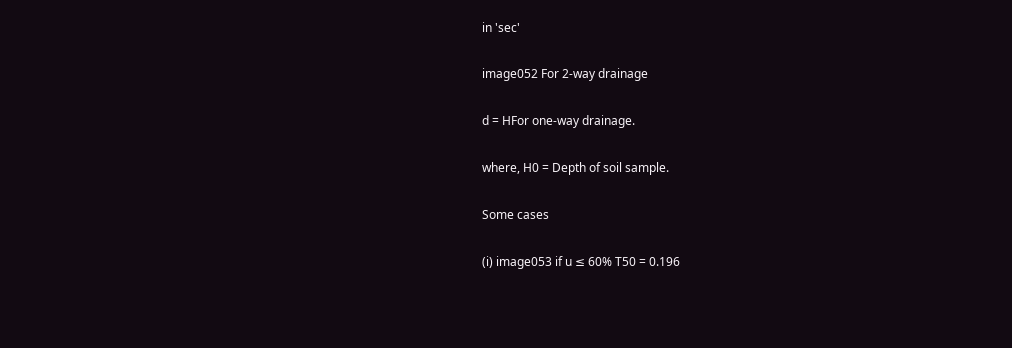in 'sec'

image052 For 2-way drainage

d = HFor one-way drainage.

where, H0 = Depth of soil sample.

Some cases

(i) image053 if u ≤ 60% T50 = 0.196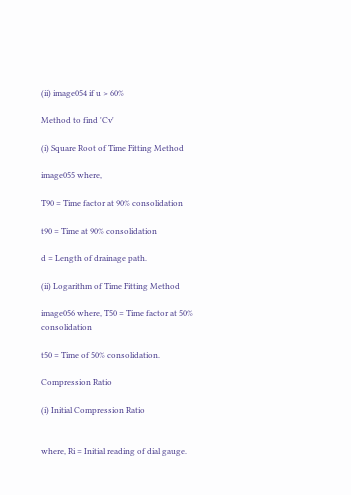(ii) image054 if u > 60%

Method to find 'Cv'

(i) Square Root of Time Fitting Method

image055 where,

T90 = Time factor at 90% consolidation

t90 = Time at 90% consolidation

d = Length of drainage path.

(ii) Logarithm of Time Fitting Method

image056 where, T50 = Time factor at 50% consolidation

t50 = Time of 50% consolidation.

Compression Ratio

(i) Initial Compression Ratio


where, Ri = Initial reading of dial gauge.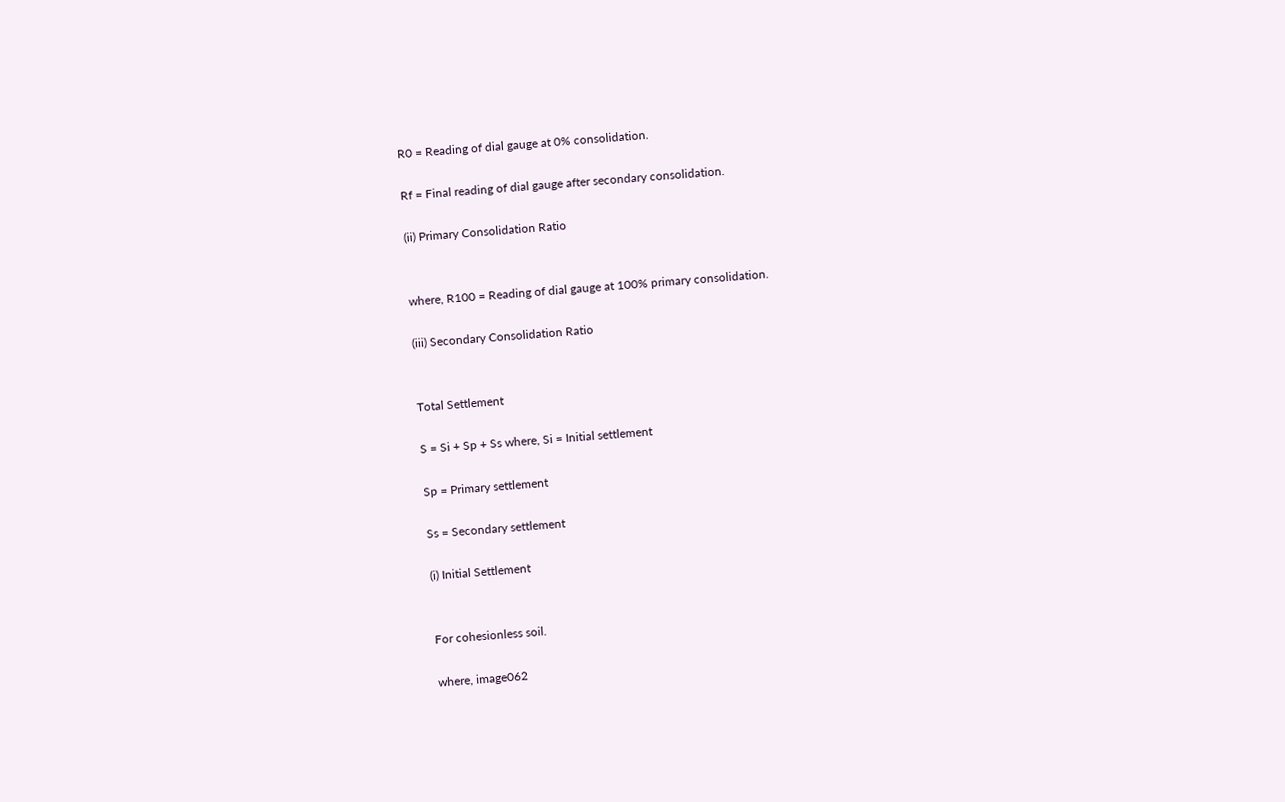R0 = Reading of dial gauge at 0% consolidation.

Rf = Final reading of dial gauge after secondary consolidation.

(ii) Primary Consolidation Ratio


where, R100 = Reading of dial gauge at 100% primary consolidation.

(iii) Secondary Consolidation Ratio


Total Settlement

S = Si + Sp + Ss where, Si = Initial settlement

Sp = Primary settlement

Ss = Secondary settlement

(i) Initial Settlement


For cohesionless soil.

where, image062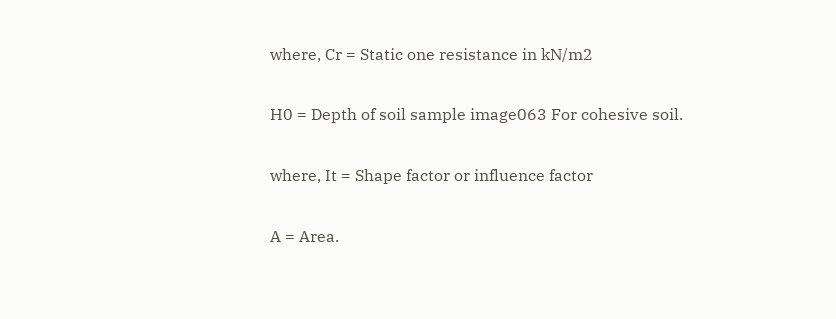where, Cr = Static one resistance in kN/m2

H0 = Depth of soil sample image063 For cohesive soil.

where, It = Shape factor or influence factor

A = Area.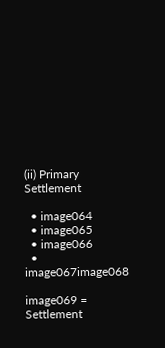(ii) Primary Settlement

  • image064
  • image065
  • image066
  • image067image068

image069 = Settlement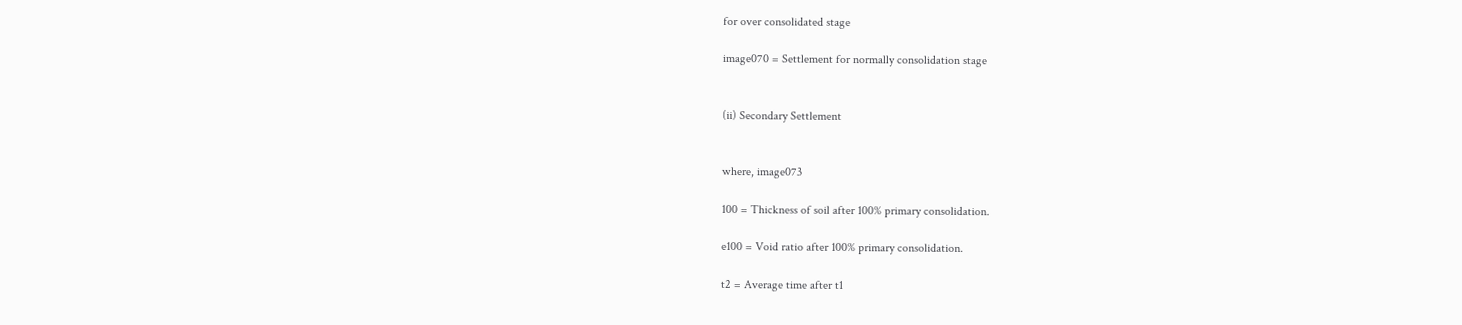for over consolidated stage

image070 = Settlement for normally consolidation stage


(ii) Secondary Settlement


where, image073

100 = Thickness of soil after 100% primary consolidation.

e100 = Void ratio after 100% primary consolidation.

t2 = Average time after t1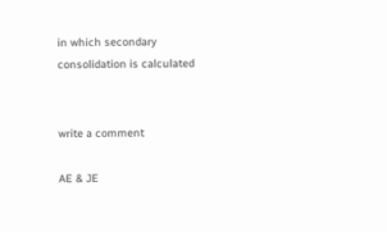in which secondary consolidation is calculated


write a comment

AE & JE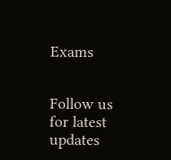Exams


Follow us for latest updates